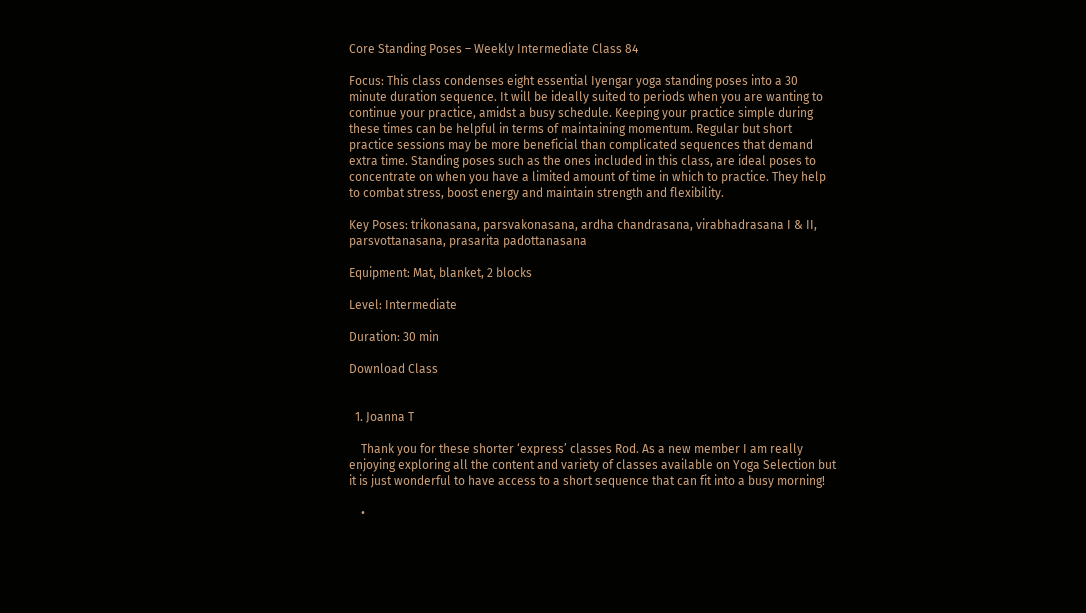Core Standing Poses – Weekly Intermediate Class 84

Focus: This class condenses eight essential Iyengar yoga standing poses into a 30 minute duration sequence. It will be ideally suited to periods when you are wanting to continue your practice, amidst a busy schedule. Keeping your practice simple during these times can be helpful in terms of maintaining momentum. Regular but short practice sessions may be more beneficial than complicated sequences that demand extra time. Standing poses such as the ones included in this class, are ideal poses to concentrate on when you have a limited amount of time in which to practice. They help to combat stress, boost energy and maintain strength and flexibility.

Key Poses: trikonasana, parsvakonasana, ardha chandrasana, virabhadrasana I & II, parsvottanasana, prasarita padottanasana

Equipment: Mat, blanket, 2 blocks

Level: Intermediate

Duration: 30 min

Download Class


  1. Joanna T

    Thank you for these shorter ‘express’ classes Rod. As a new member I am really enjoying exploring all the content and variety of classes available on Yoga Selection but it is just wonderful to have access to a short sequence that can fit into a busy morning!

    •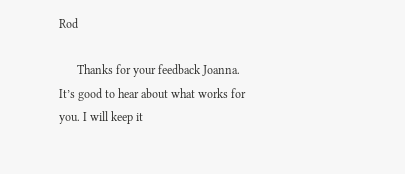Rod

      Thanks for your feedback Joanna. It’s good to hear about what works for you. I will keep it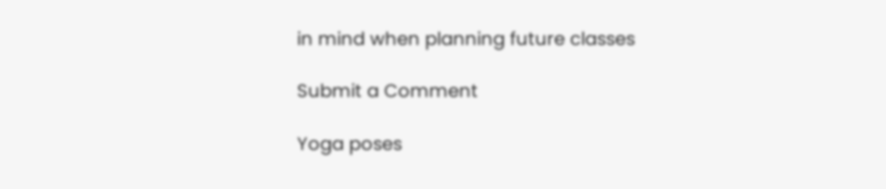in mind when planning future classes

Submit a Comment

Yoga poses